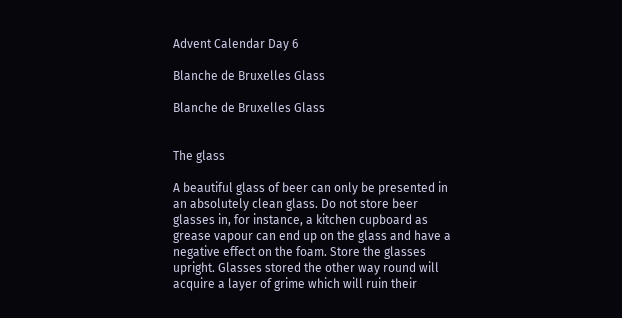Advent Calendar Day 6

Blanche de Bruxelles Glass

Blanche de Bruxelles Glass


The glass

A beautiful glass of beer can only be presented in an absolutely clean glass. Do not store beer glasses in, for instance, a kitchen cupboard as grease vapour can end up on the glass and have a negative effect on the foam. Store the glasses upright. Glasses stored the other way round will acquire a layer of grime which will ruin their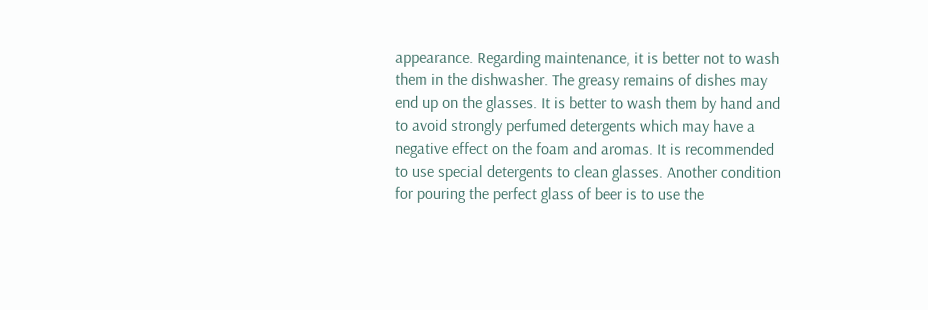appearance. Regarding maintenance, it is better not to wash them in the dishwasher. The greasy remains of dishes may end up on the glasses. It is better to wash them by hand and to avoid strongly perfumed detergents which may have a negative effect on the foam and aromas. It is recommended to use special detergents to clean glasses. Another condition for pouring the perfect glass of beer is to use the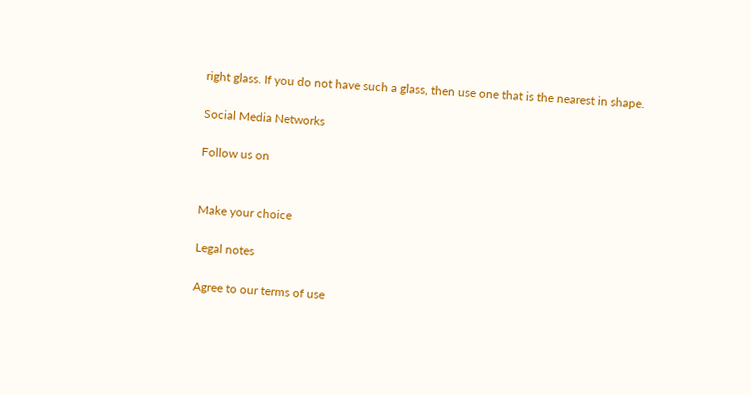right glass. If you do not have such a glass, then use one that is the nearest in shape.

Social Media Networks

Follow us on


Make your choice

Legal notes

Agree to our terms of use